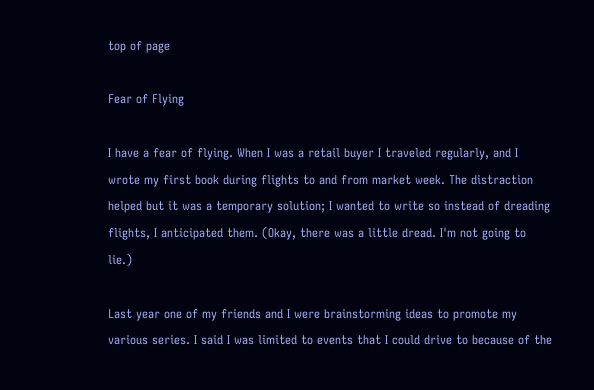top of page

Fear of Flying

I have a fear of flying. When I was a retail buyer I traveled regularly, and I wrote my first book during flights to and from market week. The distraction helped but it was a temporary solution; I wanted to write so instead of dreading flights, I anticipated them. (Okay, there was a little dread. I'm not going to lie.)

Last year one of my friends and I were brainstorming ideas to promote my various series. I said I was limited to events that I could drive to because of the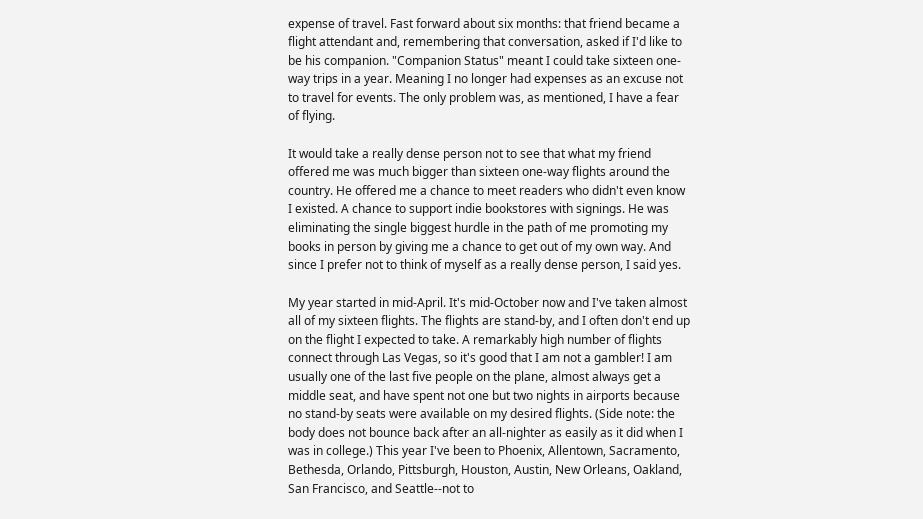expense of travel. Fast forward about six months: that friend became a flight attendant and, remembering that conversation, asked if I'd like to be his companion. "Companion Status" meant I could take sixteen one-way trips in a year. Meaning I no longer had expenses as an excuse not to travel for events. The only problem was, as mentioned, I have a fear of flying.

It would take a really dense person not to see that what my friend offered me was much bigger than sixteen one-way flights around the country. He offered me a chance to meet readers who didn't even know I existed. A chance to support indie bookstores with signings. He was eliminating the single biggest hurdle in the path of me promoting my books in person by giving me a chance to get out of my own way. And since I prefer not to think of myself as a really dense person, I said yes.

My year started in mid-April. It's mid-October now and I've taken almost all of my sixteen flights. The flights are stand-by, and I often don't end up on the flight I expected to take. A remarkably high number of flights connect through Las Vegas, so it's good that I am not a gambler! I am usually one of the last five people on the plane, almost always get a middle seat, and have spent not one but two nights in airports because no stand-by seats were available on my desired flights. (Side note: the body does not bounce back after an all-nighter as easily as it did when I was in college.) This year I've been to Phoenix, Allentown, Sacramento, Bethesda, Orlando, Pittsburgh, Houston, Austin, New Orleans, Oakland, San Francisco, and Seattle--not to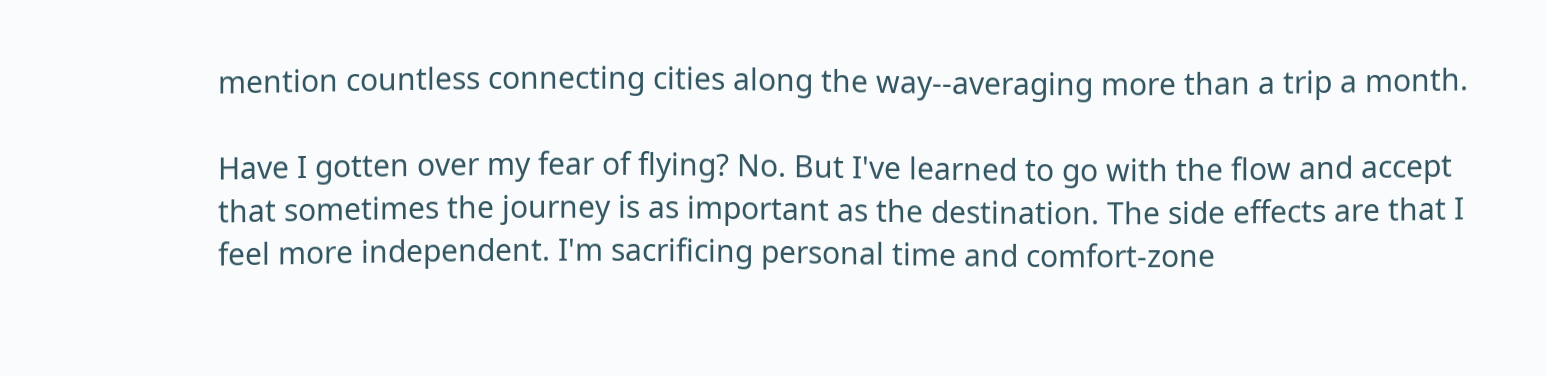mention countless connecting cities along the way--averaging more than a trip a month.

Have I gotten over my fear of flying? No. But I've learned to go with the flow and accept that sometimes the journey is as important as the destination. The side effects are that I feel more independent. I'm sacrificing personal time and comfort-zone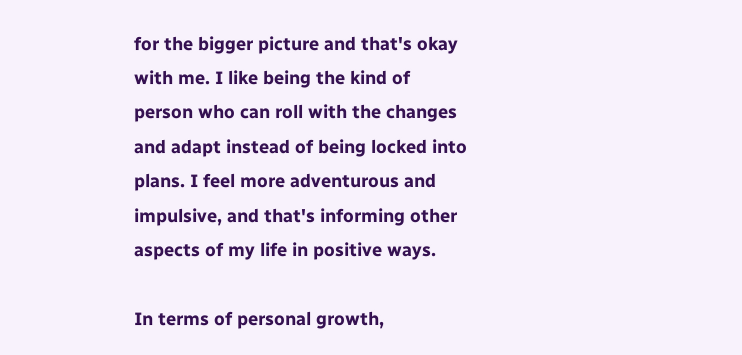for the bigger picture and that's okay with me. I like being the kind of person who can roll with the changes and adapt instead of being locked into plans. I feel more adventurous and impulsive, and that's informing other aspects of my life in positive ways.

In terms of personal growth,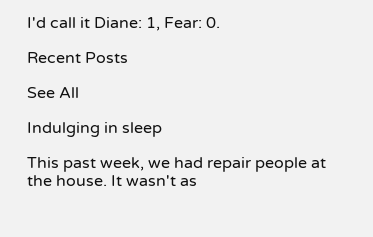I'd call it Diane: 1, Fear: 0.

Recent Posts

See All

Indulging in sleep

This past week, we had repair people at the house. It wasn't as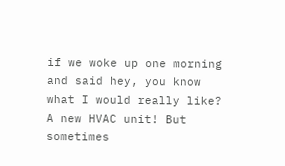if we woke up one morning and said hey, you know what I would really like? A new HVAC unit! But sometimes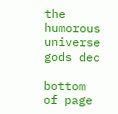the humorous universe gods dec

bottom of page